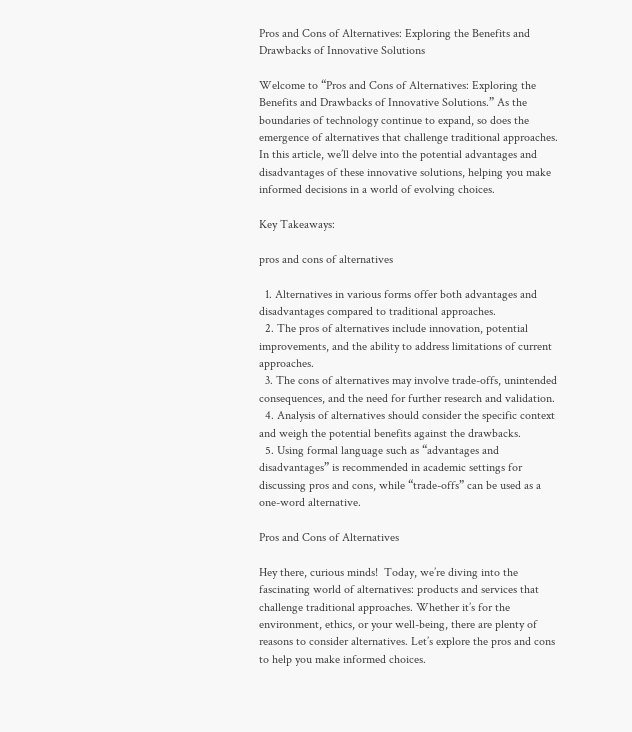Pros and Cons of Alternatives: Exploring the Benefits and Drawbacks of Innovative Solutions

Welcome to “Pros and Cons of Alternatives: Exploring the Benefits and Drawbacks of Innovative Solutions.” As the boundaries of technology continue to expand, so does the emergence of alternatives that challenge traditional approaches. In this article, we’ll delve into the potential advantages and disadvantages of these innovative solutions, helping you make informed decisions in a world of evolving choices.

Key Takeaways:

pros and cons of alternatives

  1. Alternatives in various forms offer both advantages and disadvantages compared to traditional approaches.
  2. The pros of alternatives include innovation, potential improvements, and the ability to address limitations of current approaches.
  3. The cons of alternatives may involve trade-offs, unintended consequences, and the need for further research and validation.
  4. Analysis of alternatives should consider the specific context and weigh the potential benefits against the drawbacks.
  5. Using formal language such as “advantages and disadvantages” is recommended in academic settings for discussing pros and cons, while “trade-offs” can be used as a one-word alternative.

Pros and Cons of Alternatives

Hey there, curious minds!  Today, we’re diving into the fascinating world of alternatives: products and services that challenge traditional approaches. Whether it’s for the environment, ethics, or your well-being, there are plenty of reasons to consider alternatives. Let’s explore the pros and cons to help you make informed choices.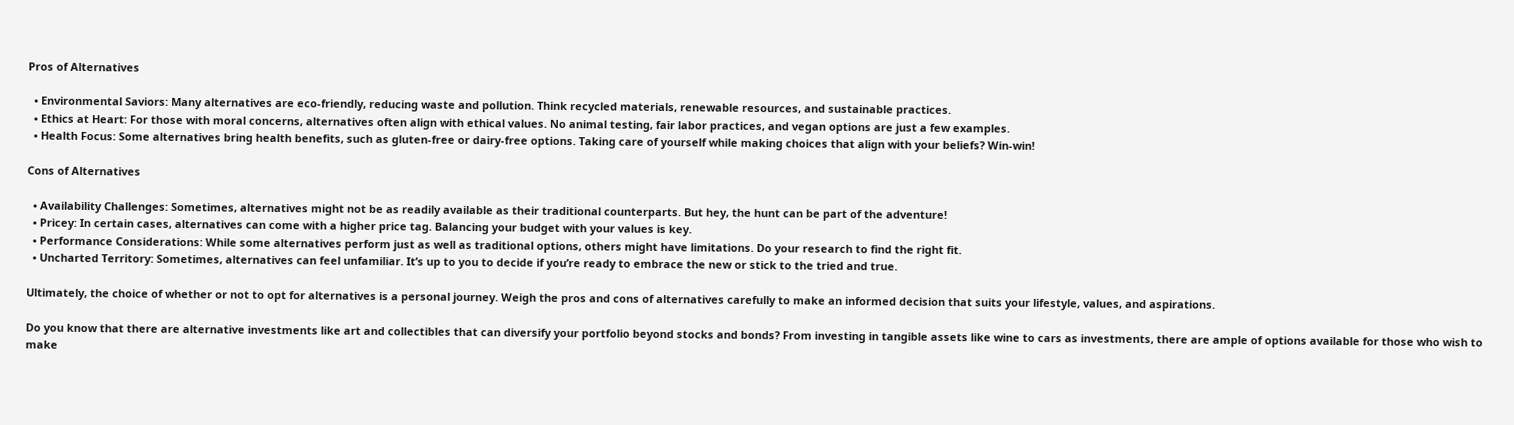Pros of Alternatives

  • Environmental Saviors: Many alternatives are eco-friendly, reducing waste and pollution. Think recycled materials, renewable resources, and sustainable practices.
  • Ethics at Heart: For those with moral concerns, alternatives often align with ethical values. No animal testing, fair labor practices, and vegan options are just a few examples.
  • Health Focus: Some alternatives bring health benefits, such as gluten-free or dairy-free options. Taking care of yourself while making choices that align with your beliefs? Win-win!

Cons of Alternatives

  • Availability Challenges: Sometimes, alternatives might not be as readily available as their traditional counterparts. But hey, the hunt can be part of the adventure!
  • Pricey: In certain cases, alternatives can come with a higher price tag. Balancing your budget with your values is key.
  • Performance Considerations: While some alternatives perform just as well as traditional options, others might have limitations. Do your research to find the right fit.
  • Uncharted Territory: Sometimes, alternatives can feel unfamiliar. It’s up to you to decide if you’re ready to embrace the new or stick to the tried and true.

Ultimately, the choice of whether or not to opt for alternatives is a personal journey. Weigh the pros and cons of alternatives carefully to make an informed decision that suits your lifestyle, values, and aspirations.

Do you know that there are alternative investments like art and collectibles that can diversify your portfolio beyond stocks and bonds? From investing in tangible assets like wine to cars as investments, there are ample of options available for those who wish to make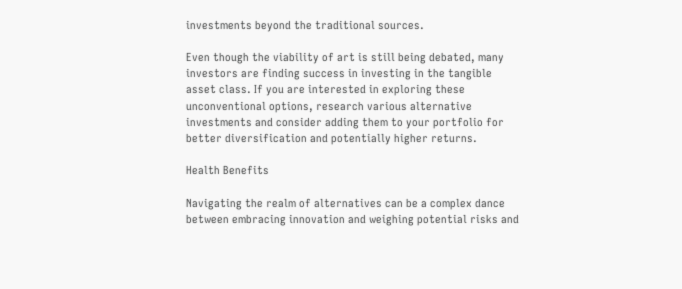investments beyond the traditional sources.

Even though the viability of art is still being debated, many investors are finding success in investing in the tangible asset class. If you are interested in exploring these unconventional options, research various alternative investments and consider adding them to your portfolio for better diversification and potentially higher returns.

Health Benefits

Navigating the realm of alternatives can be a complex dance between embracing innovation and weighing potential risks and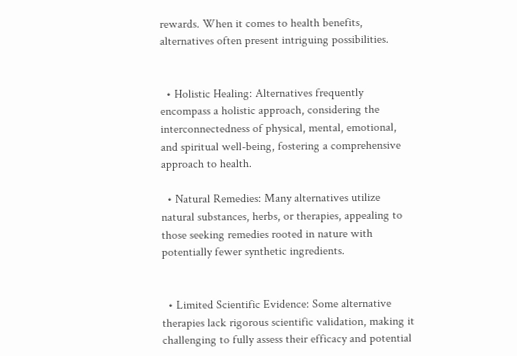rewards. When it comes to health benefits, alternatives often present intriguing possibilities.


  • Holistic Healing: Alternatives frequently encompass a holistic approach, considering the interconnectedness of physical, mental, emotional, and spiritual well-being, fostering a comprehensive approach to health.

  • Natural Remedies: Many alternatives utilize natural substances, herbs, or therapies, appealing to those seeking remedies rooted in nature with potentially fewer synthetic ingredients.


  • Limited Scientific Evidence: Some alternative therapies lack rigorous scientific validation, making it challenging to fully assess their efficacy and potential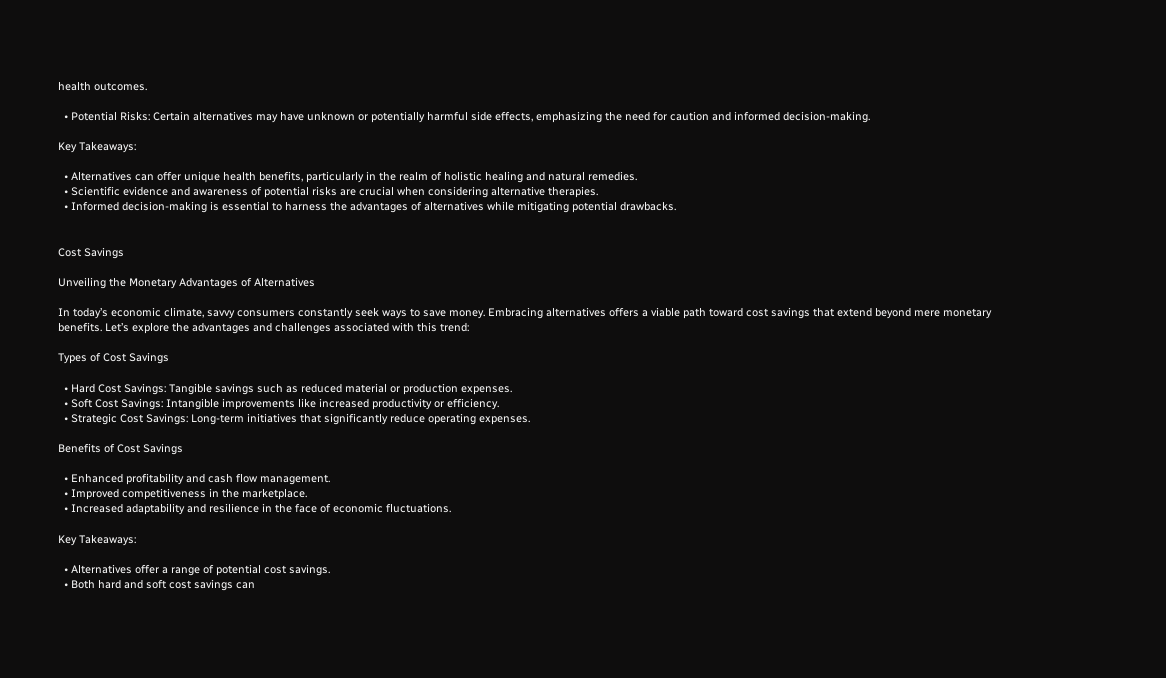health outcomes.

  • Potential Risks: Certain alternatives may have unknown or potentially harmful side effects, emphasizing the need for caution and informed decision-making.

Key Takeaways:

  • Alternatives can offer unique health benefits, particularly in the realm of holistic healing and natural remedies.
  • Scientific evidence and awareness of potential risks are crucial when considering alternative therapies.
  • Informed decision-making is essential to harness the advantages of alternatives while mitigating potential drawbacks.


Cost Savings

Unveiling the Monetary Advantages of Alternatives

In today’s economic climate, savvy consumers constantly seek ways to save money. Embracing alternatives offers a viable path toward cost savings that extend beyond mere monetary benefits. Let’s explore the advantages and challenges associated with this trend:

Types of Cost Savings

  • Hard Cost Savings: Tangible savings such as reduced material or production expenses.
  • Soft Cost Savings: Intangible improvements like increased productivity or efficiency.
  • Strategic Cost Savings: Long-term initiatives that significantly reduce operating expenses.

Benefits of Cost Savings

  • Enhanced profitability and cash flow management.
  • Improved competitiveness in the marketplace.
  • Increased adaptability and resilience in the face of economic fluctuations.

Key Takeaways:

  • Alternatives offer a range of potential cost savings.
  • Both hard and soft cost savings can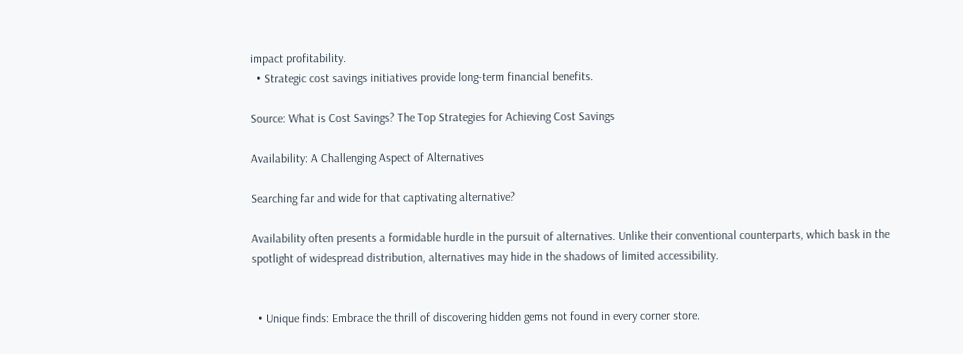impact profitability.
  • Strategic cost savings initiatives provide long-term financial benefits.

Source: What is Cost Savings? The Top Strategies for Achieving Cost Savings

Availability: A Challenging Aspect of Alternatives

Searching far and wide for that captivating alternative?

Availability often presents a formidable hurdle in the pursuit of alternatives. Unlike their conventional counterparts, which bask in the spotlight of widespread distribution, alternatives may hide in the shadows of limited accessibility.


  • Unique finds: Embrace the thrill of discovering hidden gems not found in every corner store.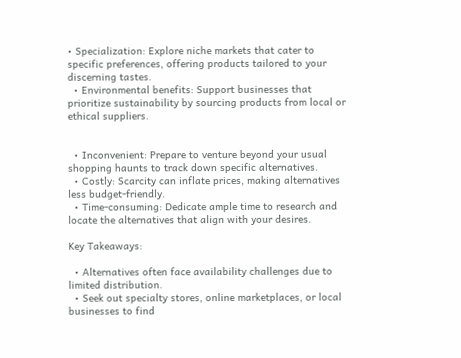• Specialization: Explore niche markets that cater to specific preferences, offering products tailored to your discerning tastes.
  • Environmental benefits: Support businesses that prioritize sustainability by sourcing products from local or ethical suppliers.


  • Inconvenient: Prepare to venture beyond your usual shopping haunts to track down specific alternatives.
  • Costly: Scarcity can inflate prices, making alternatives less budget-friendly.
  • Time-consuming: Dedicate ample time to research and locate the alternatives that align with your desires.

Key Takeaways:

  • Alternatives often face availability challenges due to limited distribution.
  • Seek out specialty stores, online marketplaces, or local businesses to find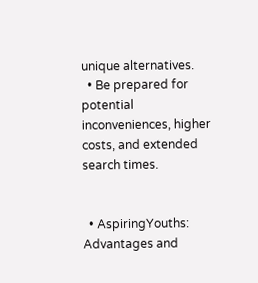unique alternatives.
  • Be prepared for potential inconveniences, higher costs, and extended search times.


  • AspiringYouths: Advantages and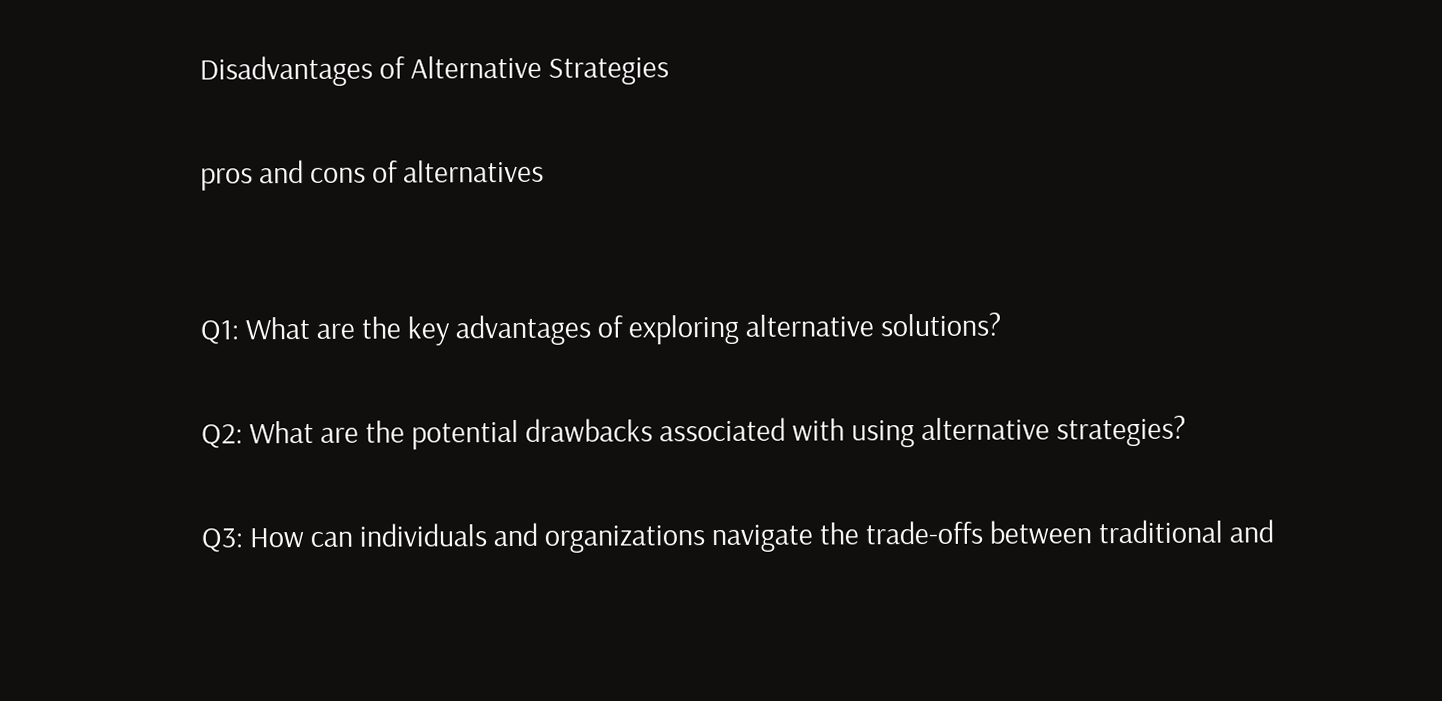Disadvantages of Alternative Strategies

pros and cons of alternatives


Q1: What are the key advantages of exploring alternative solutions?

Q2: What are the potential drawbacks associated with using alternative strategies?

Q3: How can individuals and organizations navigate the trade-offs between traditional and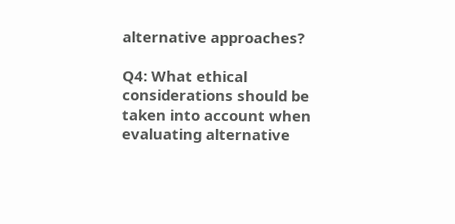alternative approaches?

Q4: What ethical considerations should be taken into account when evaluating alternative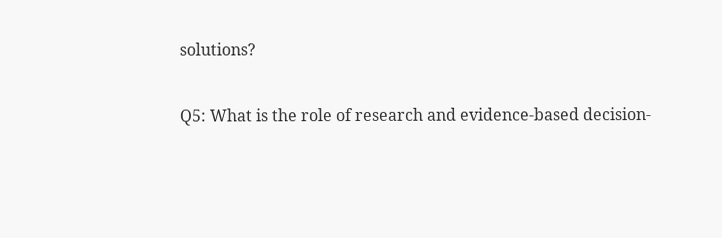solutions?

Q5: What is the role of research and evidence-based decision-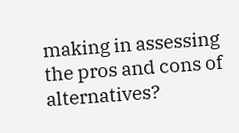making in assessing the pros and cons of alternatives?